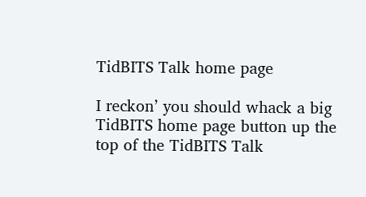TidBITS Talk home page

I reckon’ you should whack a big TidBITS home page button up the top of the TidBITS Talk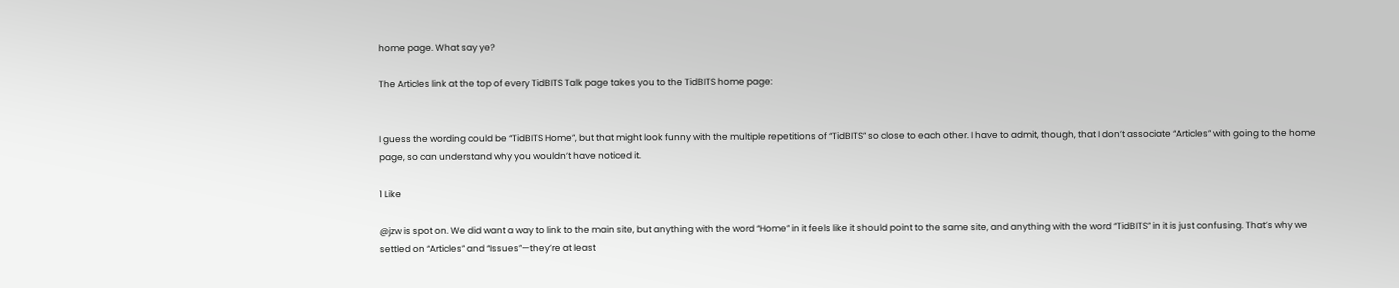home page. What say ye?

The Articles link at the top of every TidBITS Talk page takes you to the TidBITS home page:


I guess the wording could be “TidBITS Home”, but that might look funny with the multiple repetitions of “TidBITS” so close to each other. I have to admit, though, that I don’t associate “Articles” with going to the home page, so can understand why you wouldn’t have noticed it.

1 Like

@jzw is spot on. We did want a way to link to the main site, but anything with the word “Home” in it feels like it should point to the same site, and anything with the word “TidBITS” in it is just confusing. That’s why we settled on “Articles” and “Issues”—they’re at least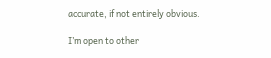accurate, if not entirely obvious.

I’m open to other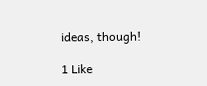ideas, though!

1 Like